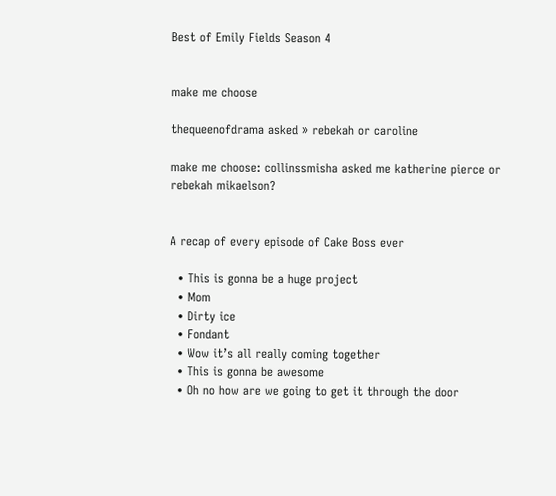Best of Emily Fields Season 4


make me choose

thequeenofdrama asked » rebekah or caroline

make me choose: collinssmisha asked me katherine pierce or rebekah mikaelson?


A recap of every episode of Cake Boss ever

  • This is gonna be a huge project
  • Mom
  • Dirty ice
  • Fondant
  • Wow it’s all really coming together
  • This is gonna be awesome
  • Oh no how are we going to get it through the door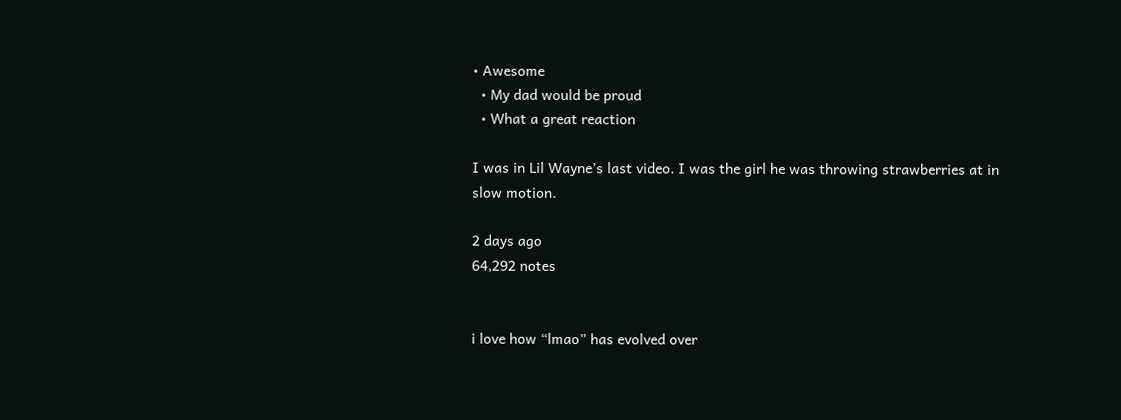• Awesome
  • My dad would be proud
  • What a great reaction

I was in Lil Wayne’s last video. I was the girl he was throwing strawberries at in slow motion.

2 days ago
64,292 notes


i love how “lmao” has evolved over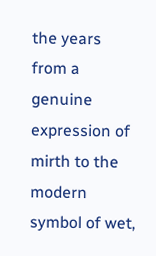the years from a genuine expression of mirth to the modern symbol of wet,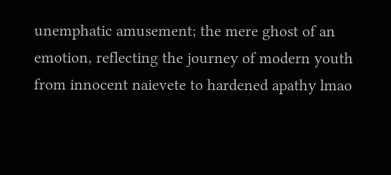unemphatic amusement; the mere ghost of an emotion, reflecting the journey of modern youth from innocent naievete to hardened apathy lmao